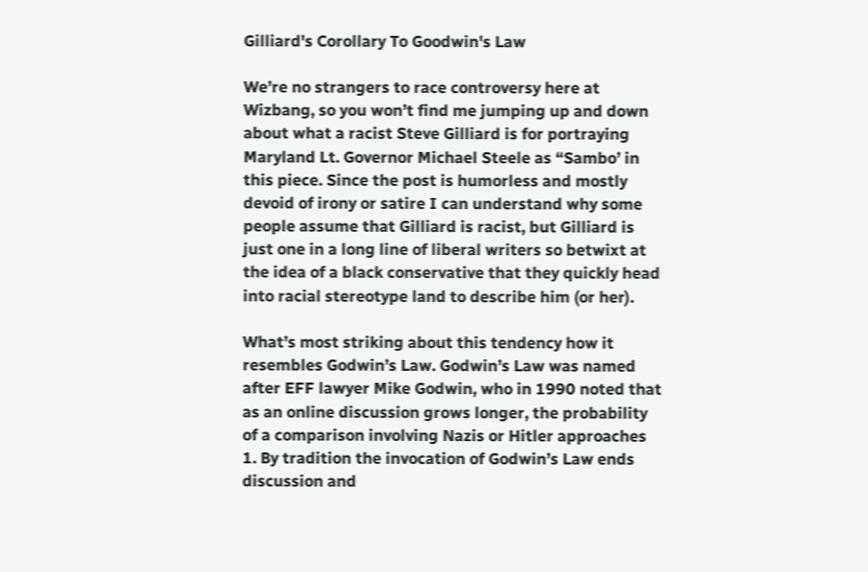Gilliard's Corollary To Goodwin's Law

We’re no strangers to race controversy here at Wizbang, so you won’t find me jumping up and down about what a racist Steve Gilliard is for portraying Maryland Lt. Governor Michael Steele as “Sambo’ in this piece. Since the post is humorless and mostly devoid of irony or satire I can understand why some people assume that Gilliard is racist, but Gilliard is just one in a long line of liberal writers so betwixt at the idea of a black conservative that they quickly head into racial stereotype land to describe him (or her).

What’s most striking about this tendency how it resembles Godwin’s Law. Godwin’s Law was named after EFF lawyer Mike Godwin, who in 1990 noted that as an online discussion grows longer, the probability of a comparison involving Nazis or Hitler approaches 1. By tradition the invocation of Godwin’s Law ends discussion and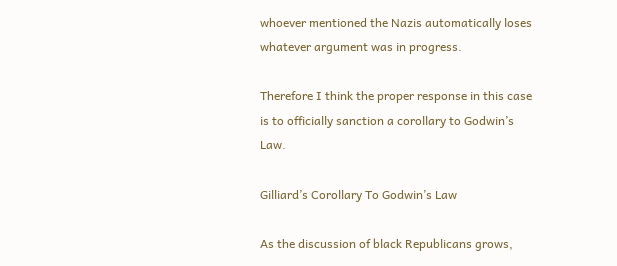whoever mentioned the Nazis automatically loses whatever argument was in progress.

Therefore I think the proper response in this case is to officially sanction a corollary to Godwin’s Law.

Gilliard’s Corollary To Godwin’s Law

As the discussion of black Republicans grows,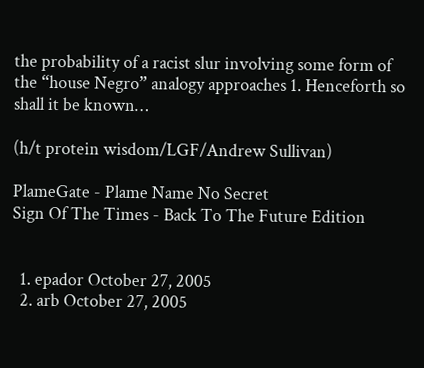the probability of a racist slur involving some form of the “house Negro” analogy approaches 1. Henceforth so shall it be known…

(h/t protein wisdom/LGF/Andrew Sullivan)

PlameGate - Plame Name No Secret
Sign Of The Times - Back To The Future Edition


  1. epador October 27, 2005
  2. arb October 27, 2005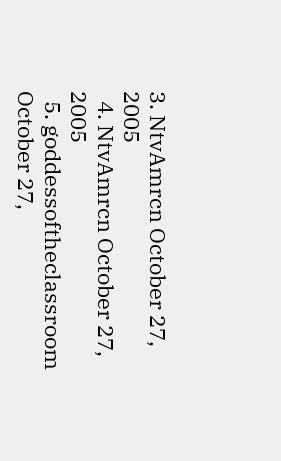3. NtvAmrcn October 27, 2005
  4. NtvAmrcn October 27, 2005
  5. goddessoftheclassroom October 27,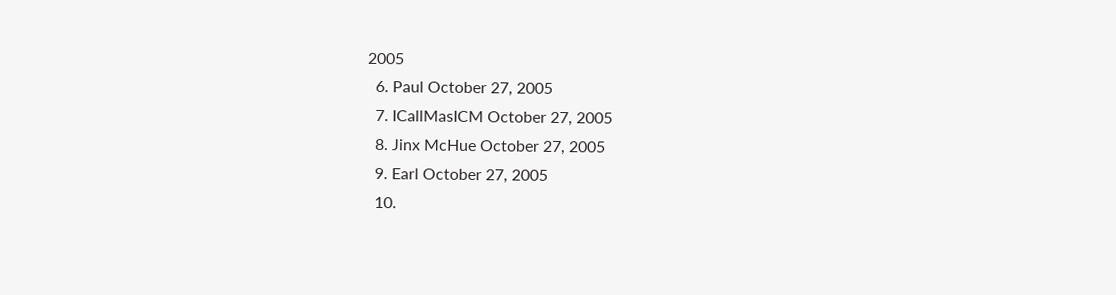2005
  6. Paul October 27, 2005
  7. ICallMasICM October 27, 2005
  8. Jinx McHue October 27, 2005
  9. Earl October 27, 2005
  10.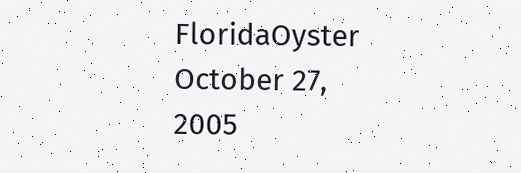FloridaOyster October 27, 2005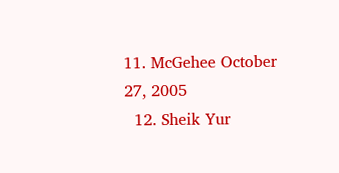11. McGehee October 27, 2005
  12. Sheik Yur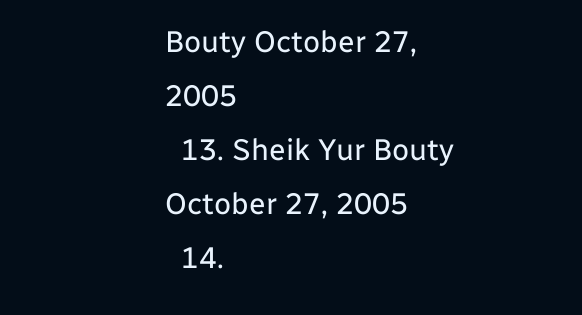Bouty October 27, 2005
  13. Sheik Yur Bouty October 27, 2005
  14.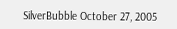SilverBubble October 27, 2005